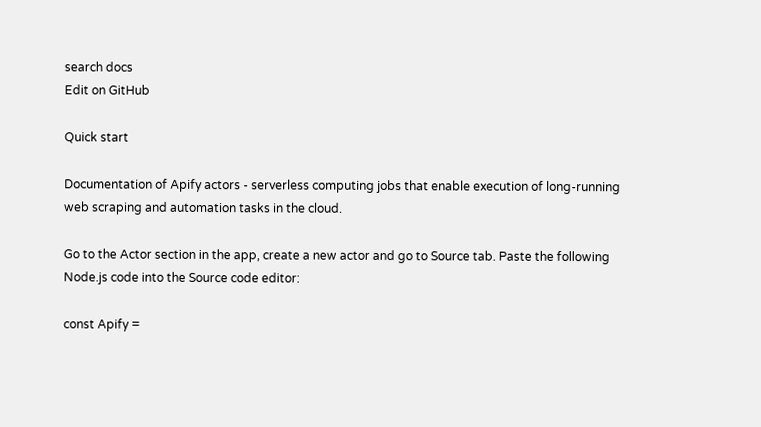search docs
Edit on GitHub

Quick start

Documentation of Apify actors - serverless computing jobs that enable execution of long-running web scraping and automation tasks in the cloud.

Go to the Actor section in the app, create a new actor and go to Source tab. Paste the following Node.js code into the Source code editor:

const Apify =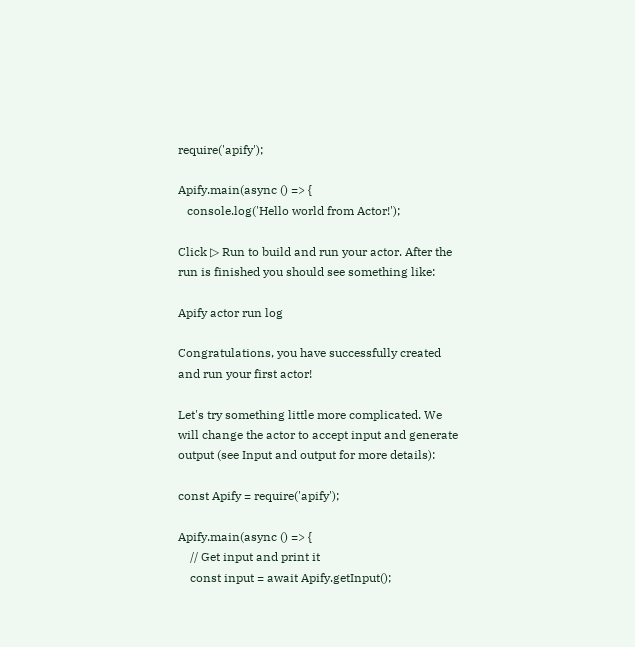require('apify');

Apify.main(async () => {
   console.log('Hello world from Actor!');

Click ▷ Run to build and run your actor. After the run is finished you should see something like:

Apify actor run log

Congratulations, you have successfully created and run your first actor!

Let's try something little more complicated. We will change the actor to accept input and generate output (see Input and output for more details):

const Apify = require('apify');

Apify.main(async () => {
    // Get input and print it
    const input = await Apify.getInput();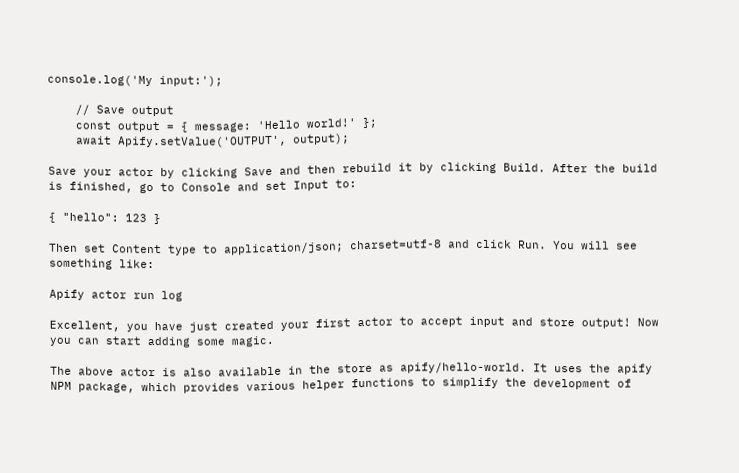console.log('My input:');

    // Save output
    const output = { message: 'Hello world!' };
    await Apify.setValue('OUTPUT', output);

Save your actor by clicking Save and then rebuild it by clicking Build. After the build is finished, go to Console and set Input to:

{ "hello": 123 }

Then set Content type to application/json; charset=utf-8 and click Run. You will see something like:

Apify actor run log

Excellent, you have just created your first actor to accept input and store output! Now you can start adding some magic.

The above actor is also available in the store as apify/hello-world. It uses the apify NPM package, which provides various helper functions to simplify the development of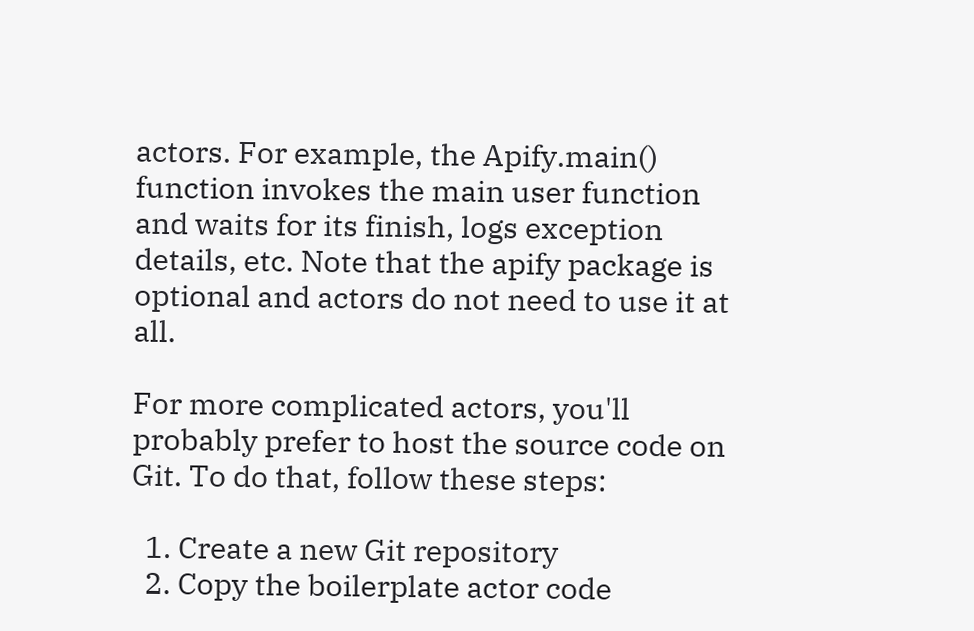actors. For example, the Apify.main() function invokes the main user function and waits for its finish, logs exception details, etc. Note that the apify package is optional and actors do not need to use it at all.

For more complicated actors, you'll probably prefer to host the source code on Git. To do that, follow these steps:

  1. Create a new Git repository
  2. Copy the boilerplate actor code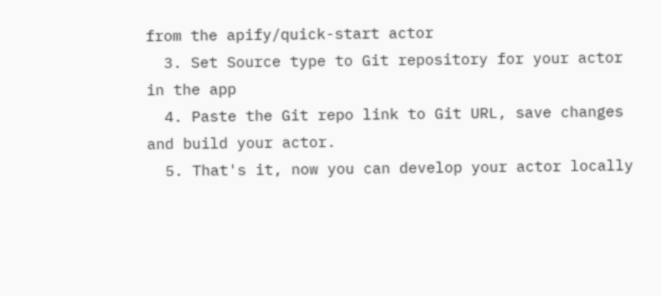from the apify/quick-start actor
  3. Set Source type to Git repository for your actor in the app
  4. Paste the Git repo link to Git URL, save changes and build your actor.
  5. That's it, now you can develop your actor locally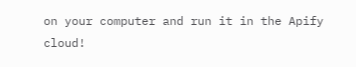on your computer and run it in the Apify cloud!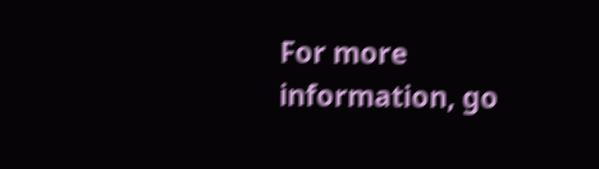For more information, go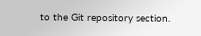to the Git repository section.